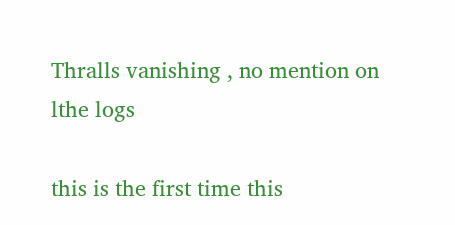Thralls vanishing , no mention on lthe logs

this is the first time this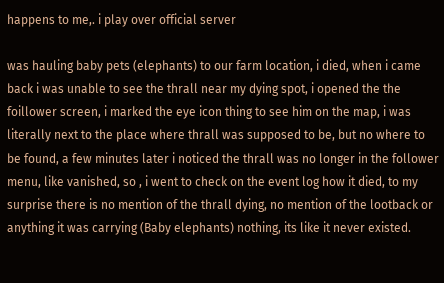happens to me,. i play over official server

was hauling baby pets (elephants) to our farm location, i died, when i came back i was unable to see the thrall near my dying spot, i opened the the foillower screen, i marked the eye icon thing to see him on the map, i was literally next to the place where thrall was supposed to be, but no where to be found, a few minutes later i noticed the thrall was no longer in the follower menu, like vanished, so , i went to check on the event log how it died, to my surprise there is no mention of the thrall dying, no mention of the lootback or anything it was carrying (Baby elephants) nothing, its like it never existed.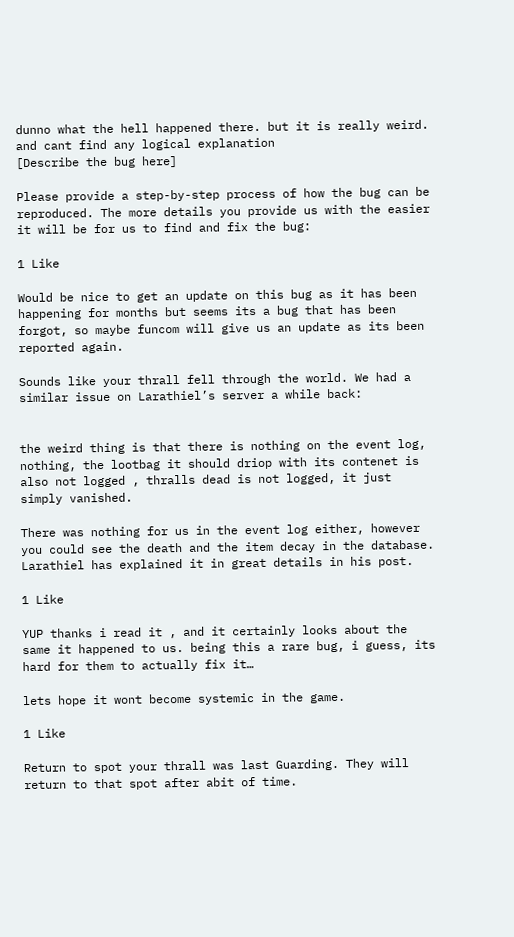dunno what the hell happened there. but it is really weird. and cant find any logical explanation
[Describe the bug here]

Please provide a step-by-step process of how the bug can be reproduced. The more details you provide us with the easier it will be for us to find and fix the bug:

1 Like

Would be nice to get an update on this bug as it has been happening for months but seems its a bug that has been forgot, so maybe funcom will give us an update as its been reported again.

Sounds like your thrall fell through the world. We had a similar issue on Larathiel’s server a while back:


the weird thing is that there is nothing on the event log, nothing, the lootbag it should driop with its contenet is also not logged , thralls dead is not logged, it just simply vanished.

There was nothing for us in the event log either, however you could see the death and the item decay in the database. Larathiel has explained it in great details in his post.

1 Like

YUP thanks i read it , and it certainly looks about the same it happened to us. being this a rare bug, i guess, its hard for them to actually fix it…

lets hope it wont become systemic in the game.

1 Like

Return to spot your thrall was last Guarding. They will return to that spot after abit of time.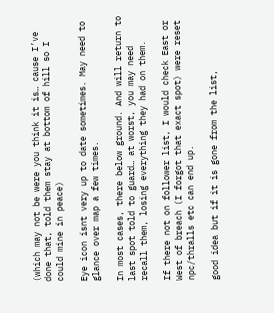(which may not be were you think it is… cause I’ve done that, told them stay at bottom of hill so I could mine in peace)

Eye icon isnt very up to date sometimes. May need to glance over map a few times.

In most cases, there below ground. And will return to last spot told to guard… at worst, you may need recall them, losing everything they had on them.

If there not on follower list, I would check East or West of breach (I forgot that exact spot) were reset npc/thralls etc can end up.

good idea but if it is gone from the list,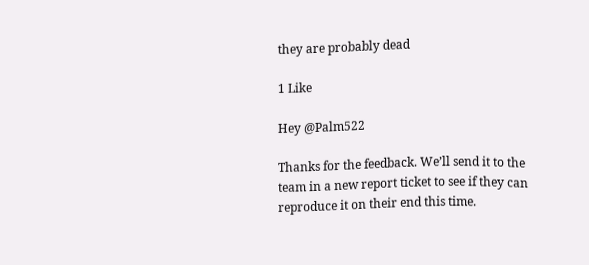they are probably dead

1 Like

Hey @Palm522

Thanks for the feedback. We’ll send it to the team in a new report ticket to see if they can reproduce it on their end this time.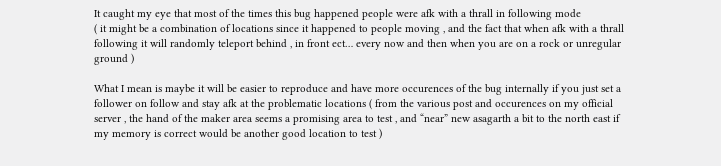It caught my eye that most of the times this bug happened people were afk with a thrall in following mode
( it might be a combination of locations since it happened to people moving , and the fact that when afk with a thrall following it will randomly teleport behind , in front ect… every now and then when you are on a rock or unregular ground )

What I mean is maybe it will be easier to reproduce and have more occurences of the bug internally if you just set a follower on follow and stay afk at the problematic locations ( from the various post and occurences on my official server , the hand of the maker area seems a promising area to test , and “near” new asagarth a bit to the north east if my memory is correct would be another good location to test )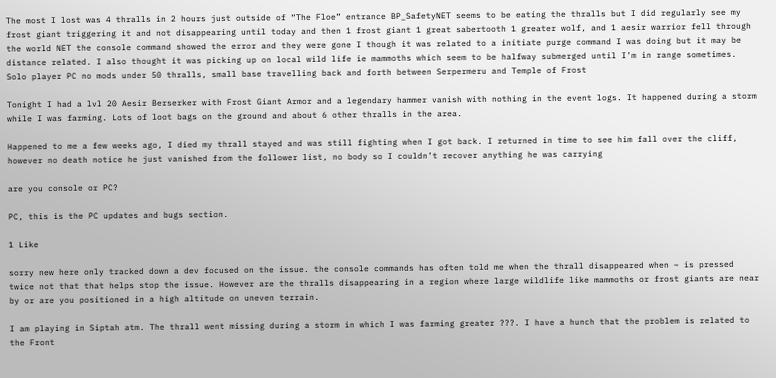The most I lost was 4 thralls in 2 hours just outside of “The Floe” entrance BP_SafetyNET seems to be eating the thralls but I did regularly see my frost giant triggering it and not disappearing until today and then 1 frost giant 1 great sabertooth 1 greater wolf, and 1 aesir warrior fell through the world NET the console command showed the error and they were gone I though it was related to a initiate purge command I was doing but it may be distance related. I also thought it was picking up on local wild life ie mammoths which seem to be halfway submerged until I’m in range sometimes. Solo player PC no mods under 50 thralls, small base travelling back and forth between Serpermeru and Temple of Frost

Tonight I had a lvl 20 Aesir Berserker with Frost Giant Armor and a legendary hammer vanish with nothing in the event logs. It happened during a storm while I was farming. Lots of loot bags on the ground and about 6 other thralls in the area.

Happened to me a few weeks ago, I died my thrall stayed and was still fighting when I got back. I returned in time to see him fall over the cliff, however no death notice he just vanished from the follower list, no body so I couldn’t recover anything he was carrying

are you console or PC?

PC, this is the PC updates and bugs section.

1 Like

sorry new here only tracked down a dev focused on the issue. the console commands has often told me when the thrall disappeared when ~ is pressed twice not that that helps stop the issue. However are the thralls disappearing in a region where large wildlife like mammoths or frost giants are near by or are you positioned in a high altitude on uneven terrain.

I am playing in Siptah atm. The thrall went missing during a storm in which I was farming greater ???. I have a hunch that the problem is related to the Front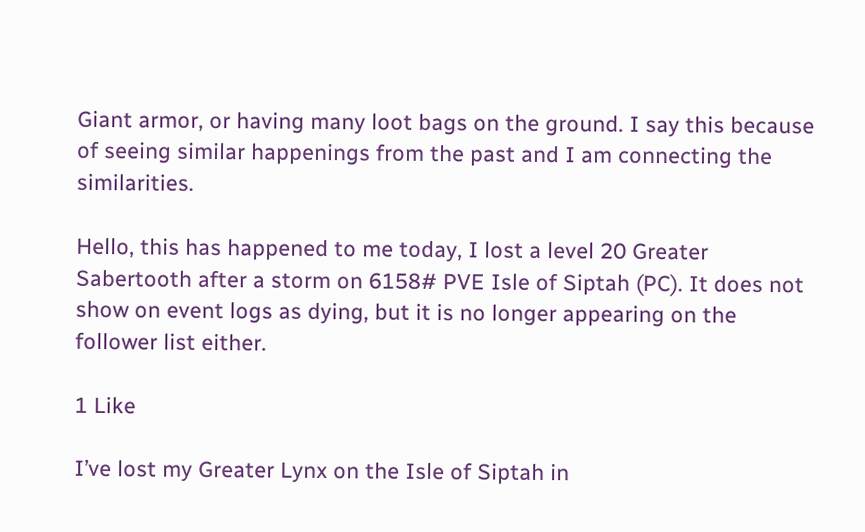Giant armor, or having many loot bags on the ground. I say this because of seeing similar happenings from the past and I am connecting the similarities.

Hello, this has happened to me today, I lost a level 20 Greater Sabertooth after a storm on 6158# PVE Isle of Siptah (PC). It does not show on event logs as dying, but it is no longer appearing on the follower list either.

1 Like

I’ve lost my Greater Lynx on the Isle of Siptah in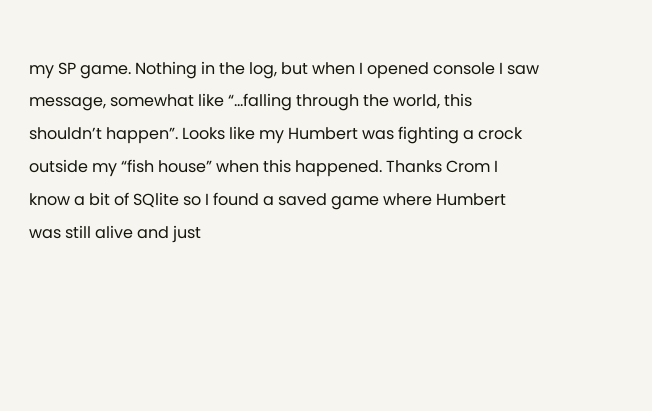my SP game. Nothing in the log, but when I opened console I saw message, somewhat like “…falling through the world, this shouldn’t happen”. Looks like my Humbert was fighting a crock outside my “fish house” when this happened. Thanks Crom I know a bit of SQlite so I found a saved game where Humbert was still alive and just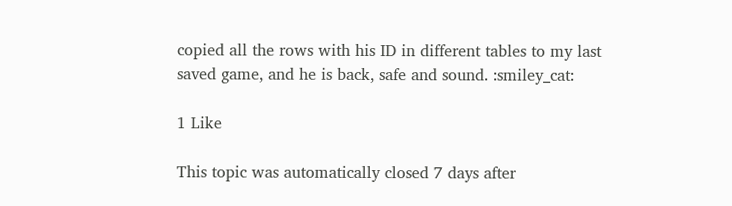copied all the rows with his ID in different tables to my last saved game, and he is back, safe and sound. :smiley_cat:

1 Like

This topic was automatically closed 7 days after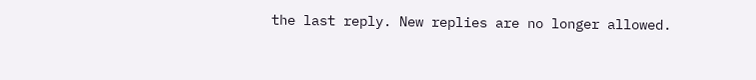the last reply. New replies are no longer allowed.